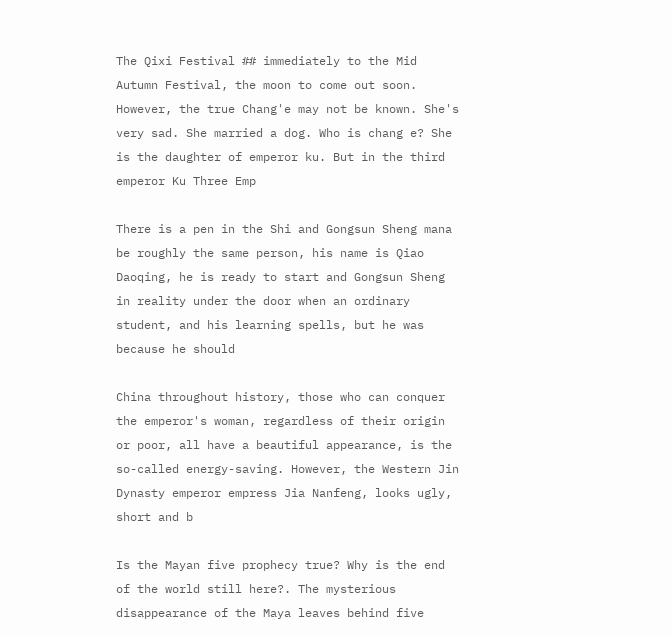The Qixi Festival ## immediately to the Mid Autumn Festival, the moon to come out soon. However, the true Chang'e may not be known. She's very sad. She married a dog. Who is chang e? She is the daughter of emperor ku. But in the third emperor Ku Three Emp

There is a pen in the Shi and Gongsun Sheng mana be roughly the same person, his name is Qiao Daoqing, he is ready to start and Gongsun Sheng in reality under the door when an ordinary student, and his learning spells, but he was because he should

China throughout history, those who can conquer the emperor's woman, regardless of their origin or poor, all have a beautiful appearance, is the so-called energy-saving. However, the Western Jin Dynasty emperor empress Jia Nanfeng, looks ugly, short and b

Is the Mayan five prophecy true? Why is the end of the world still here?. The mysterious disappearance of the Maya leaves behind five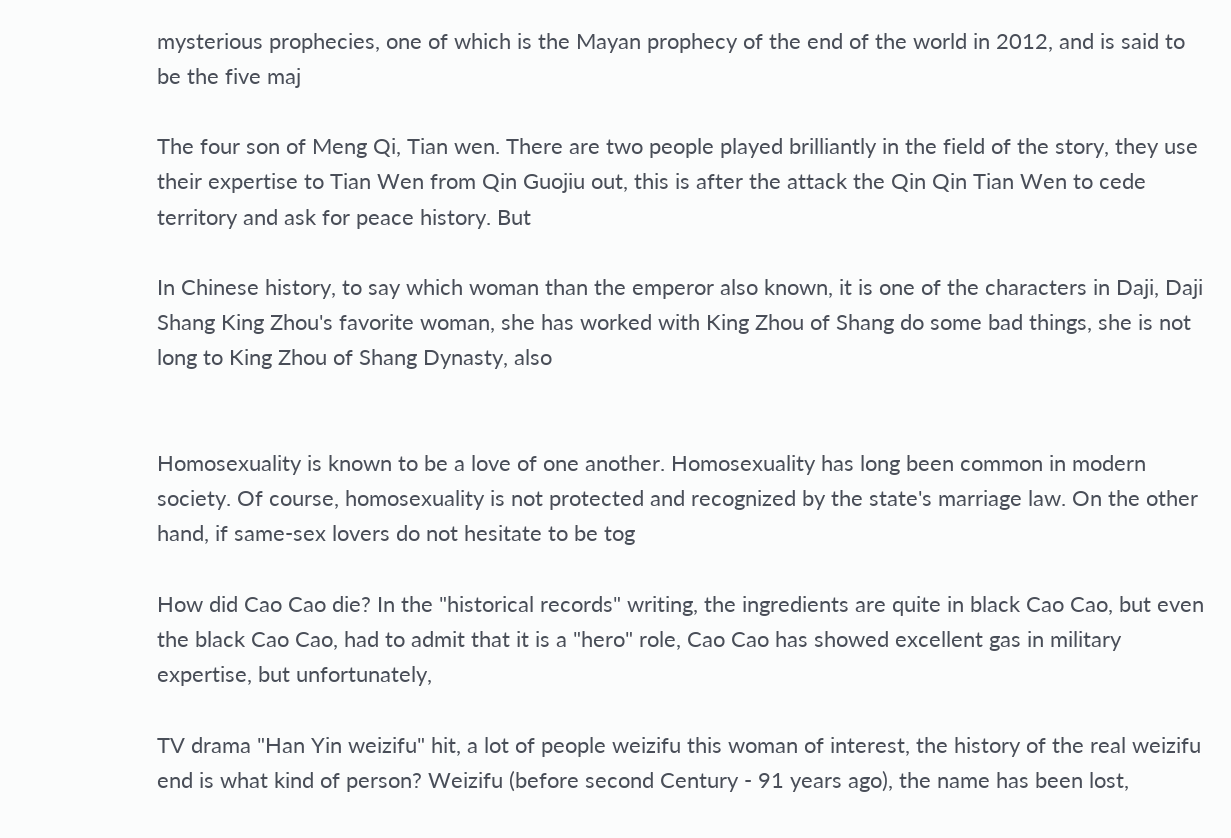mysterious prophecies, one of which is the Mayan prophecy of the end of the world in 2012, and is said to be the five maj

The four son of Meng Qi, Tian wen. There are two people played brilliantly in the field of the story, they use their expertise to Tian Wen from Qin Guojiu out, this is after the attack the Qin Qin Tian Wen to cede territory and ask for peace history. But

In Chinese history, to say which woman than the emperor also known, it is one of the characters in Daji, Daji Shang King Zhou's favorite woman, she has worked with King Zhou of Shang do some bad things, she is not long to King Zhou of Shang Dynasty, also


Homosexuality is known to be a love of one another. Homosexuality has long been common in modern society. Of course, homosexuality is not protected and recognized by the state's marriage law. On the other hand, if same-sex lovers do not hesitate to be tog

How did Cao Cao die? In the "historical records" writing, the ingredients are quite in black Cao Cao, but even the black Cao Cao, had to admit that it is a "hero" role, Cao Cao has showed excellent gas in military expertise, but unfortunately,

TV drama "Han Yin weizifu" hit, a lot of people weizifu this woman of interest, the history of the real weizifu end is what kind of person? Weizifu (before second Century - 91 years ago), the name has been lost,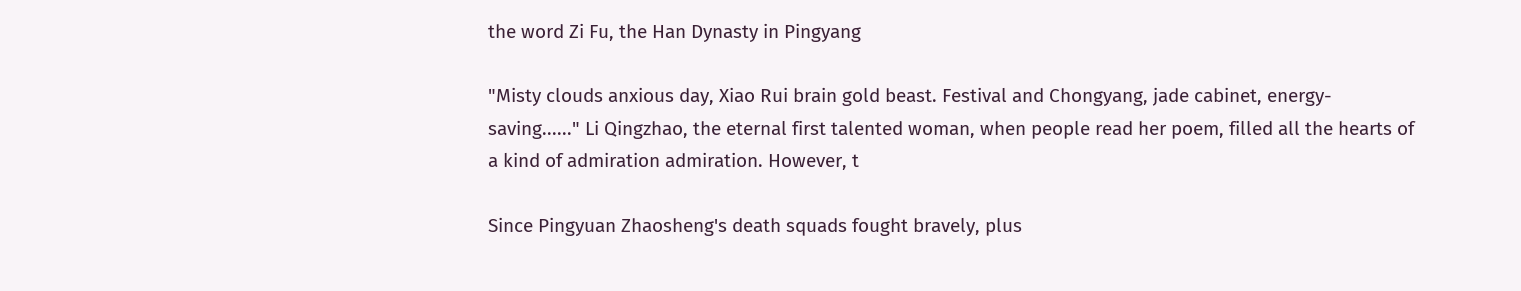the word Zi Fu, the Han Dynasty in Pingyang

"Misty clouds anxious day, Xiao Rui brain gold beast. Festival and Chongyang, jade cabinet, energy-saving......" Li Qingzhao, the eternal first talented woman, when people read her poem, filled all the hearts of a kind of admiration admiration. However, t

Since Pingyuan Zhaosheng's death squads fought bravely, plus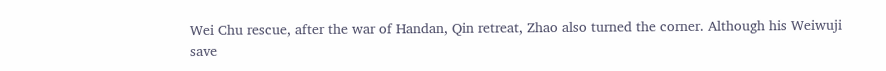Wei Chu rescue, after the war of Handan, Qin retreat, Zhao also turned the corner. Although his Weiwuji save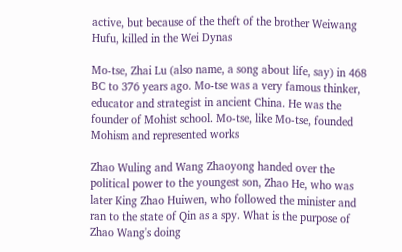active, but because of the theft of the brother Weiwang Hufu, killed in the Wei Dynas

Mo-tse, Zhai Lu (also name, a song about life, say) in 468 BC to 376 years ago. Mo-tse was a very famous thinker, educator and strategist in ancient China. He was the founder of Mohist school. Mo-tse, like Mo-tse, founded Mohism and represented works

Zhao Wuling and Wang Zhaoyong handed over the political power to the youngest son, Zhao He, who was later King Zhao Huiwen, who followed the minister and ran to the state of Qin as a spy. What is the purpose of Zhao Wang's doing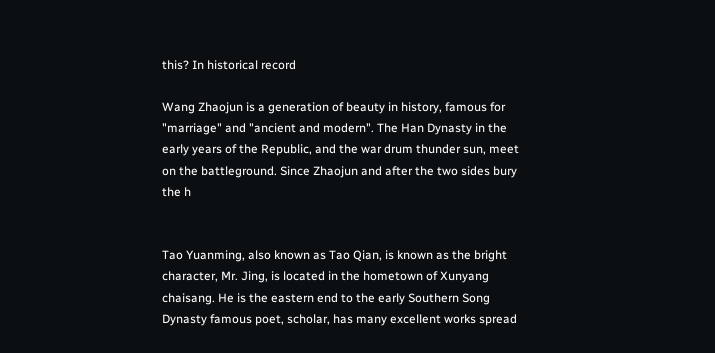this? In historical record

Wang Zhaojun is a generation of beauty in history, famous for "marriage" and "ancient and modern". The Han Dynasty in the early years of the Republic, and the war drum thunder sun, meet on the battleground. Since Zhaojun and after the two sides bury the h


Tao Yuanming, also known as Tao Qian, is known as the bright character, Mr. Jing, is located in the hometown of Xunyang chaisang. He is the eastern end to the early Southern Song Dynasty famous poet, scholar, has many excellent works spread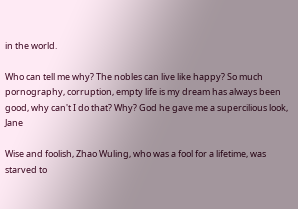in the world.

Who can tell me why? The nobles can live like happy? So much pornography, corruption, empty life is my dream has always been good, why can't I do that? Why? God he gave me a supercilious look, Jane

Wise and foolish, Zhao Wuling, who was a fool for a lifetime, was starved to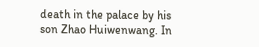death in the palace by his son Zhao Huiwenwang. In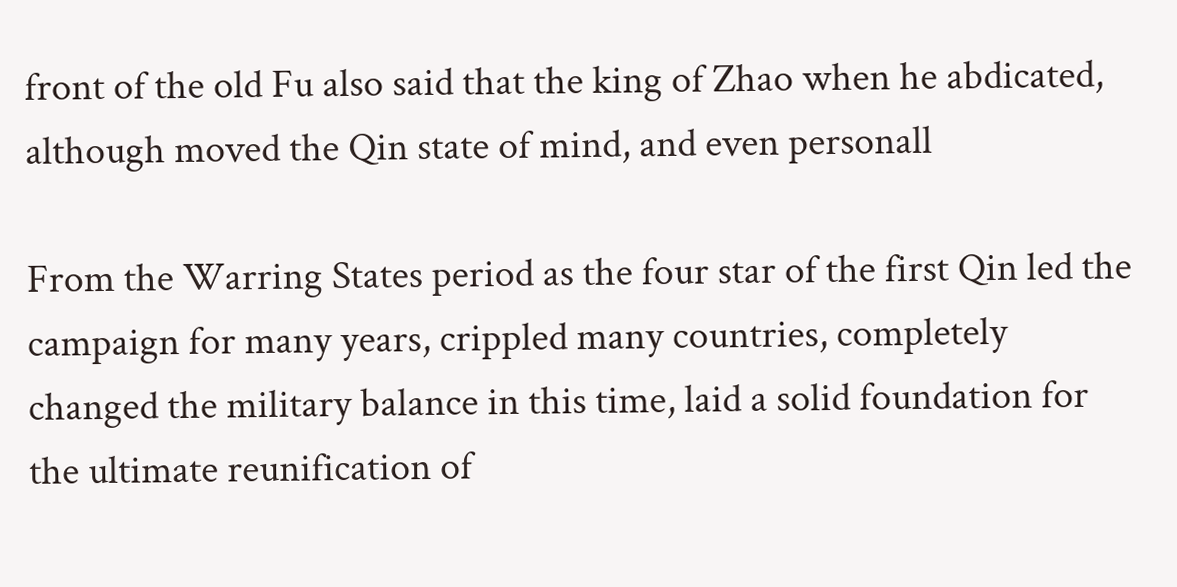front of the old Fu also said that the king of Zhao when he abdicated, although moved the Qin state of mind, and even personall

From the Warring States period as the four star of the first Qin led the campaign for many years, crippled many countries, completely changed the military balance in this time, laid a solid foundation for the ultimate reunification of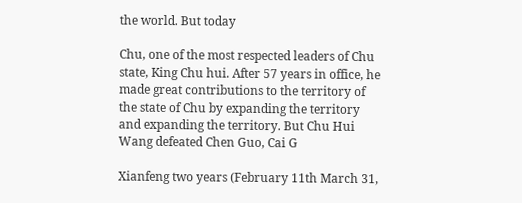the world. But today

Chu, one of the most respected leaders of Chu state, King Chu hui. After 57 years in office, he made great contributions to the territory of the state of Chu by expanding the territory and expanding the territory. But Chu Hui Wang defeated Chen Guo, Cai G

Xianfeng two years (February 11th March 31,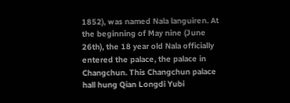1852), was named Nala languiren. At the beginning of May nine (June 26th), the 18 year old Nala officially entered the palace, the palace in Changchun. This Changchun palace hall hung Qian Longdi Yubi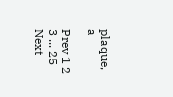plaque, a

Prev 1 2 3 ... 25 Next